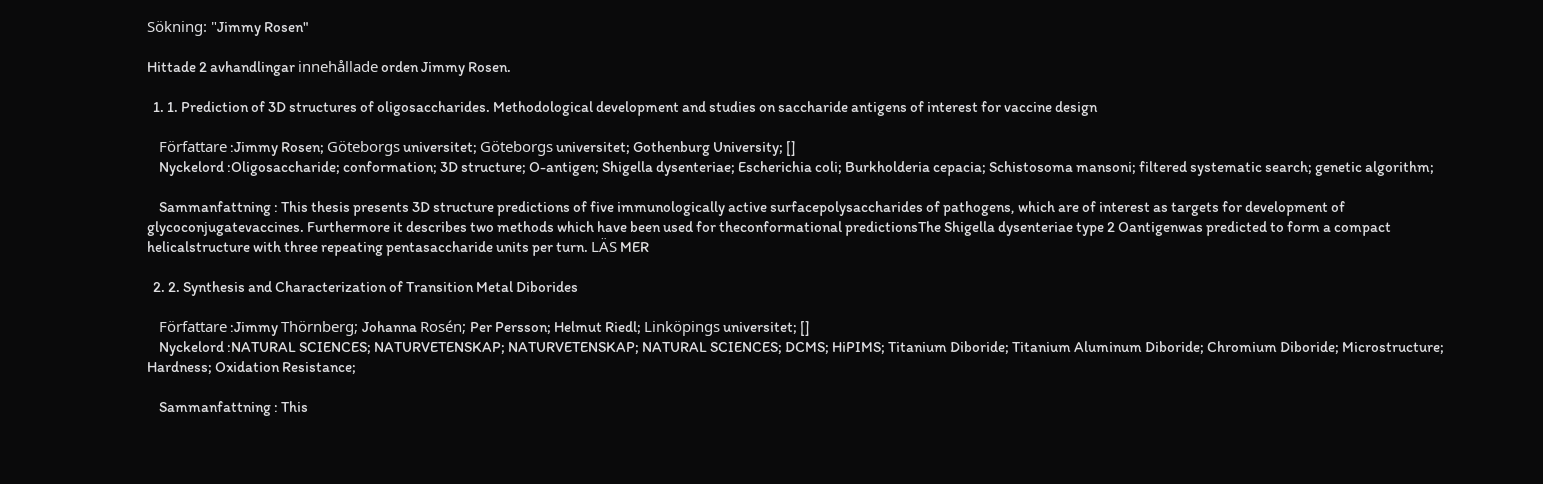Sökning: "Jimmy Rosen"

Hittade 2 avhandlingar innehållade orden Jimmy Rosen.

  1. 1. Prediction of 3D structures of oligosaccharides. Methodological development and studies on saccharide antigens of interest for vaccine design

    Författare :Jimmy Rosen; Göteborgs universitet; Göteborgs universitet; Gothenburg University; []
    Nyckelord :Oligosaccharide; conformation; 3D structure; O-antigen; Shigella dysenteriae; Escherichia coli; Burkholderia cepacia; Schistosoma mansoni; filtered systematic search; genetic algorithm;

    Sammanfattning : This thesis presents 3D structure predictions of five immunologically active surfacepolysaccharides of pathogens, which are of interest as targets for development of glycoconjugatevaccines. Furthermore it describes two methods which have been used for theconformational predictionsThe Shigella dysenteriae type 2 Oantigenwas predicted to form a compact helicalstructure with three repeating pentasaccharide units per turn. LÄS MER

  2. 2. Synthesis and Characterization of Transition Metal Diborides

    Författare :Jimmy Thörnberg; Johanna Rosén; Per Persson; Helmut Riedl; Linköpings universitet; []
    Nyckelord :NATURAL SCIENCES; NATURVETENSKAP; NATURVETENSKAP; NATURAL SCIENCES; DCMS; HiPIMS; Titanium Diboride; Titanium Aluminum Diboride; Chromium Diboride; Microstructure; Hardness; Oxidation Resistance;

    Sammanfattning : This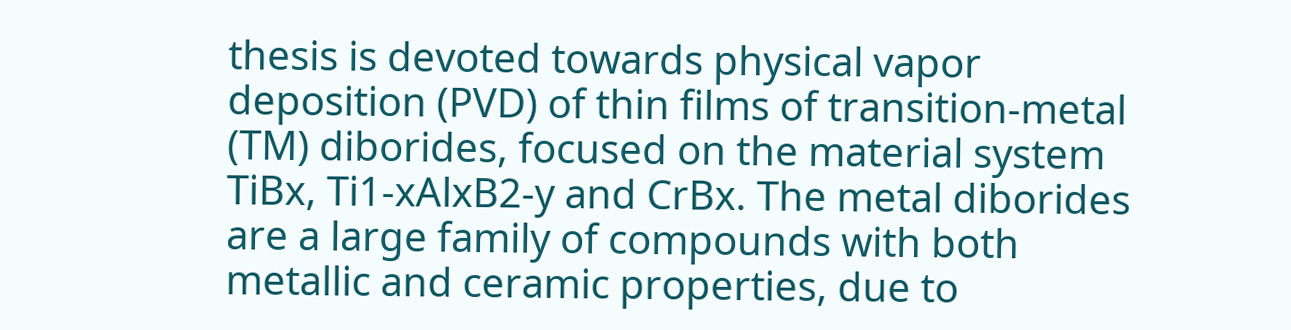thesis is devoted towards physical vapor deposition (PVD) of thin films of transition-metal (TM) diborides, focused on the material system TiBx, Ti1-xAlxB2-y and CrBx. The metal diborides are a large family of compounds with both metallic and ceramic properties, due to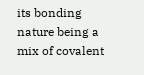its bonding nature being a mix of covalent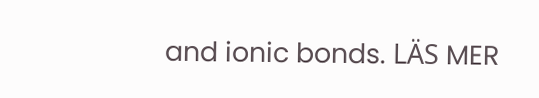and ionic bonds. LÄS MER